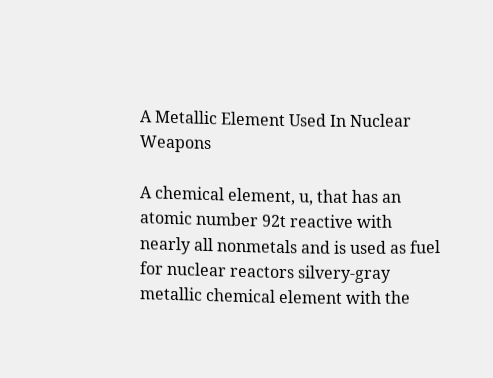A Metallic Element Used In Nuclear Weapons

A chemical element, u, that has an atomic number 92t reactive with nearly all nonmetals and is used as fuel for nuclear reactors silvery-gray metallic chemical element with the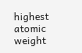highest atomic weight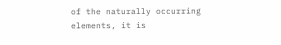of the naturally occurring elements, it is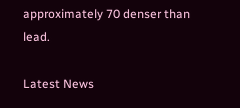approximately 70 denser than lead.

Latest News